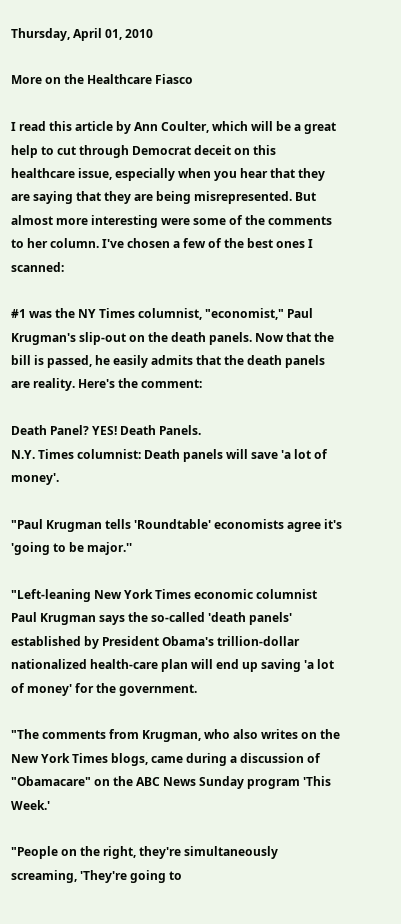Thursday, April 01, 2010

More on the Healthcare Fiasco

I read this article by Ann Coulter, which will be a great help to cut through Democrat deceit on this healthcare issue, especially when you hear that they are saying that they are being misrepresented. But almost more interesting were some of the comments to her column. I've chosen a few of the best ones I scanned:

#1 was the NY Times columnist, "economist," Paul Krugman's slip-out on the death panels. Now that the bill is passed, he easily admits that the death panels are reality. Here's the comment:

Death Panel? YES! Death Panels.
N.Y. Times columnist: Death panels will save 'a lot of money'.

"Paul Krugman tells 'Roundtable' economists agree it's 'going to be major.''

"Left-leaning New York Times economic columnist Paul Krugman says the so-called 'death panels' established by President Obama's trillion-dollar nationalized health-care plan will end up saving 'a lot of money' for the government.

"The comments from Krugman, who also writes on the New York Times blogs, came during a discussion of "Obamacare" on the ABC News Sunday program 'This Week.'

"People on the right, they're simultaneously screaming, 'They're going to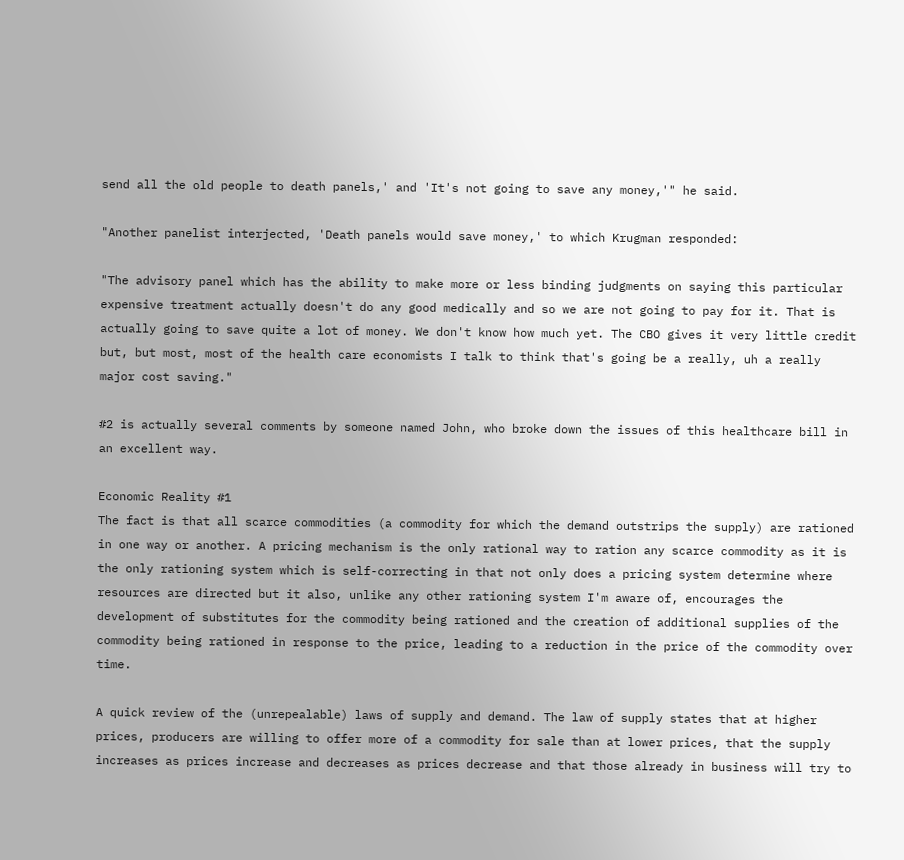send all the old people to death panels,' and 'It's not going to save any money,'" he said.

"Another panelist interjected, 'Death panels would save money,' to which Krugman responded:

"The advisory panel which has the ability to make more or less binding judgments on saying this particular expensive treatment actually doesn't do any good medically and so we are not going to pay for it. That is actually going to save quite a lot of money. We don't know how much yet. The CBO gives it very little credit but, but most, most of the health care economists I talk to think that's going be a really, uh a really major cost saving."

#2 is actually several comments by someone named John, who broke down the issues of this healthcare bill in an excellent way.

Economic Reality #1
The fact is that all scarce commodities (a commodity for which the demand outstrips the supply) are rationed in one way or another. A pricing mechanism is the only rational way to ration any scarce commodity as it is the only rationing system which is self-correcting in that not only does a pricing system determine where resources are directed but it also, unlike any other rationing system I'm aware of, encourages the development of substitutes for the commodity being rationed and the creation of additional supplies of the commodity being rationed in response to the price, leading to a reduction in the price of the commodity over time.

A quick review of the (unrepealable) laws of supply and demand. The law of supply states that at higher prices, producers are willing to offer more of a commodity for sale than at lower prices, that the supply increases as prices increase and decreases as prices decrease and that those already in business will try to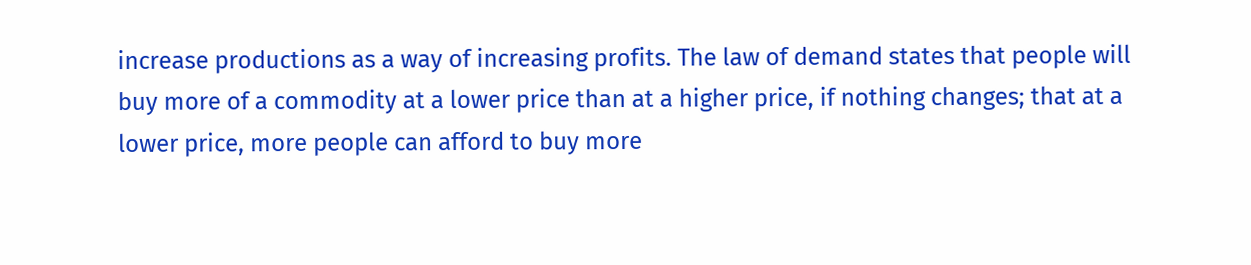increase productions as a way of increasing profits. The law of demand states that people will buy more of a commodity at a lower price than at a higher price, if nothing changes; that at a lower price, more people can afford to buy more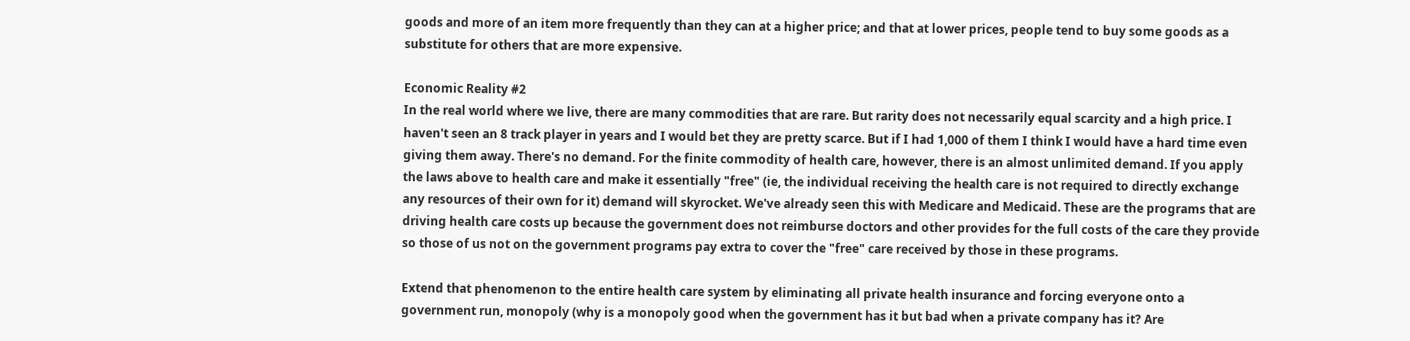goods and more of an item more frequently than they can at a higher price; and that at lower prices, people tend to buy some goods as a substitute for others that are more expensive.

Economic Reality #2
In the real world where we live, there are many commodities that are rare. But rarity does not necessarily equal scarcity and a high price. I haven't seen an 8 track player in years and I would bet they are pretty scarce. But if I had 1,000 of them I think I would have a hard time even giving them away. There's no demand. For the finite commodity of health care, however, there is an almost unlimited demand. If you apply the laws above to health care and make it essentially "free" (ie, the individual receiving the health care is not required to directly exchange any resources of their own for it) demand will skyrocket. We've already seen this with Medicare and Medicaid. These are the programs that are driving health care costs up because the government does not reimburse doctors and other provides for the full costs of the care they provide so those of us not on the government programs pay extra to cover the "free" care received by those in these programs.

Extend that phenomenon to the entire health care system by eliminating all private health insurance and forcing everyone onto a government run, monopoly (why is a monopoly good when the government has it but bad when a private company has it? Are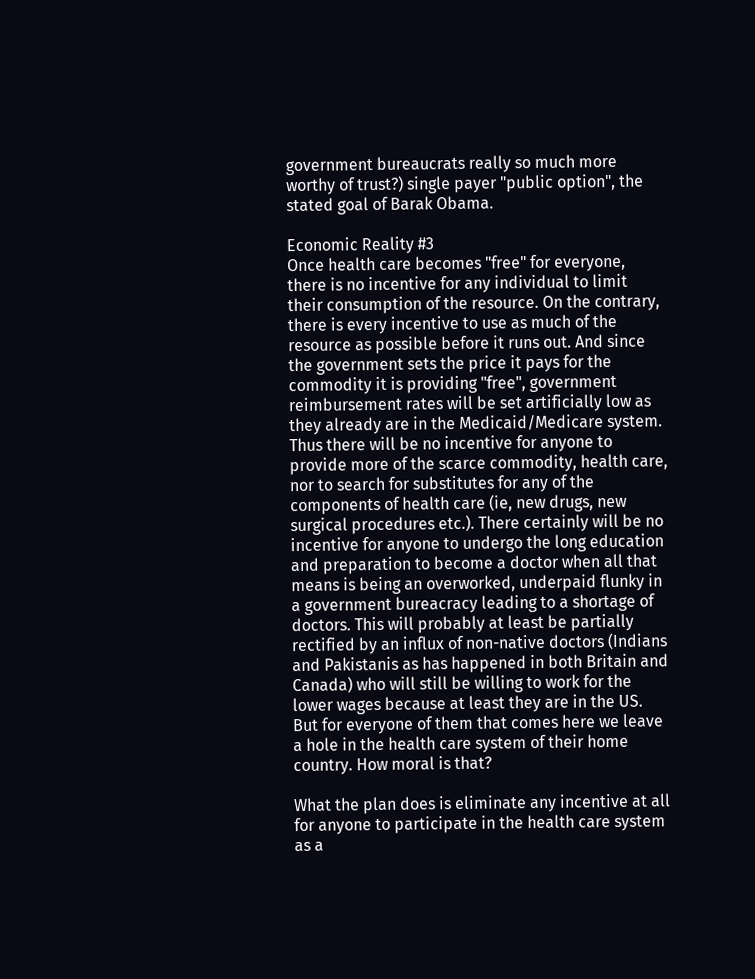government bureaucrats really so much more worthy of trust?) single payer "public option", the stated goal of Barak Obama.

Economic Reality #3
Once health care becomes "free" for everyone, there is no incentive for any individual to limit their consumption of the resource. On the contrary, there is every incentive to use as much of the resource as possible before it runs out. And since the government sets the price it pays for the commodity it is providing "free", government reimbursement rates will be set artificially low as they already are in the Medicaid/Medicare system. Thus there will be no incentive for anyone to provide more of the scarce commodity, health care, nor to search for substitutes for any of the components of health care (ie, new drugs, new surgical procedures etc.). There certainly will be no incentive for anyone to undergo the long education and preparation to become a doctor when all that means is being an overworked, underpaid flunky in a government bureacracy leading to a shortage of doctors. This will probably at least be partially rectified by an influx of non-native doctors (Indians and Pakistanis as has happened in both Britain and Canada) who will still be willing to work for the lower wages because at least they are in the US. But for everyone of them that comes here we leave a hole in the health care system of their home country. How moral is that?

What the plan does is eliminate any incentive at all for anyone to participate in the health care system as a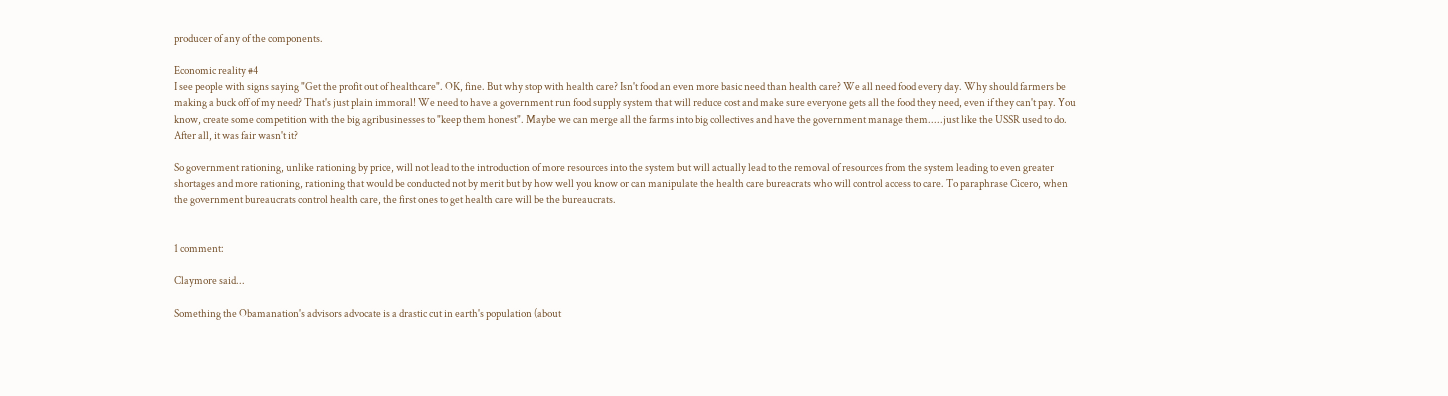producer of any of the components.

Economic reality #4
I see people with signs saying "Get the profit out of healthcare". OK, fine. But why stop with health care? Isn't food an even more basic need than health care? We all need food every day. Why should farmers be making a buck off of my need? That's just plain immoral! We need to have a government run food supply system that will reduce cost and make sure everyone gets all the food they need, even if they can't pay. You know, create some competition with the big agribusinesses to "keep them honest". Maybe we can merge all the farms into big collectives and have the government manage them.....just like the USSR used to do. After all, it was fair wasn't it?

So government rationing, unlike rationing by price, will not lead to the introduction of more resources into the system but will actually lead to the removal of resources from the system leading to even greater shortages and more rationing, rationing that would be conducted not by merit but by how well you know or can manipulate the health care bureacrats who will control access to care. To paraphrase Cicero, when the government bureaucrats control health care, the first ones to get health care will be the bureaucrats.


1 comment:

Claymore said...

Something the Obamanation's advisors advocate is a drastic cut in earth's population (about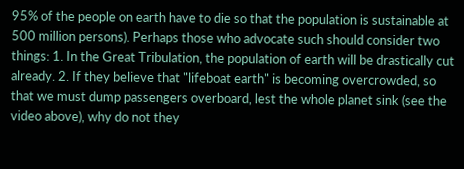95% of the people on earth have to die so that the population is sustainable at 500 million persons). Perhaps those who advocate such should consider two things: 1. In the Great Tribulation, the population of earth will be drastically cut already. 2. If they believe that "lifeboat earth" is becoming overcrowded, so that we must dump passengers overboard, lest the whole planet sink (see the video above), why do not they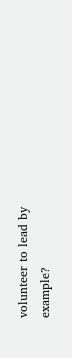volunteer to lead by example?